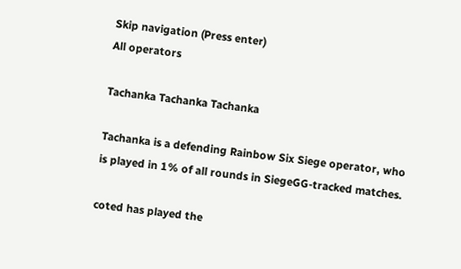Skip navigation (Press enter)
All operators

Tachanka Tachanka Tachanka

Tachanka is a defending Rainbow Six Siege operator, who is played in 1% of all rounds in SiegeGG-tracked matches.

coted has played the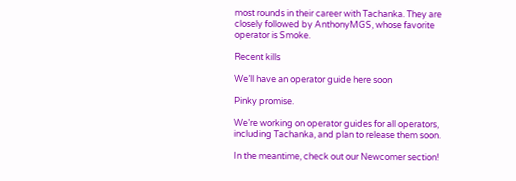most rounds in their career with Tachanka. They are closely followed by AnthonyMGS, whose favorite operator is Smoke.

Recent kills

We’ll have an operator guide here soon

Pinky promise.

We’re working on operator guides for all operators, including Tachanka, and plan to release them soon.

In the meantime, check out our Newcomer section!